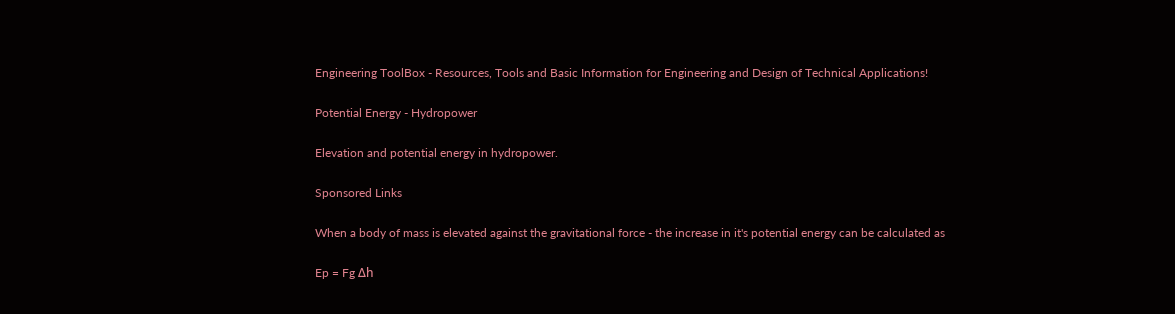Engineering ToolBox - Resources, Tools and Basic Information for Engineering and Design of Technical Applications!

Potential Energy - Hydropower

Elevation and potential energy in hydropower.

Sponsored Links

When a body of mass is elevated against the gravitational force - the increase in it's potential energy can be calculated as

Ep = Fg Δh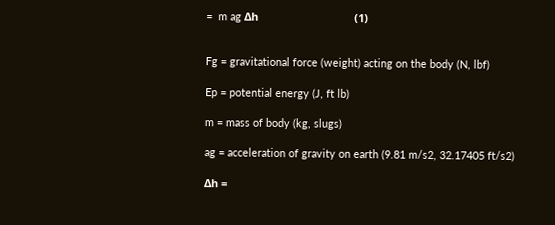=  m ag Δh                                (1)


Fg = gravitational force (weight) acting on the body (N, lbf)

Ep = potential energy (J, ft lb)

m = mass of body (kg, slugs)

ag = acceleration of gravity on earth (9.81 m/s2, 32.17405 ft/s2)

Δh =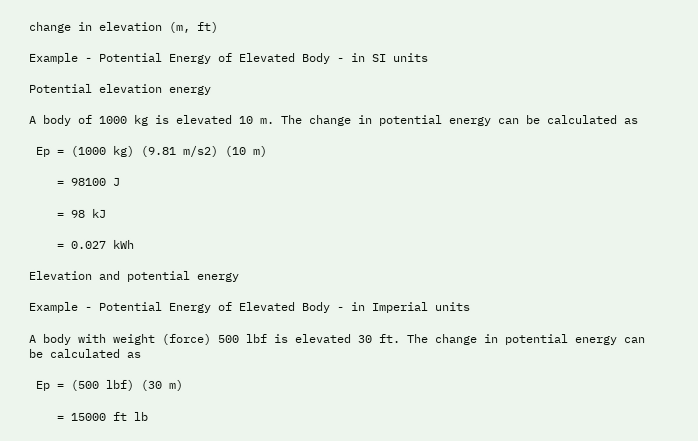change in elevation (m, ft)

Example - Potential Energy of Elevated Body - in SI units

Potential elevation energy

A body of 1000 kg is elevated 10 m. The change in potential energy can be calculated as

 Ep = (1000 kg) (9.81 m/s2) (10 m)

    = 98100 J

    = 98 kJ

    = 0.027 kWh

Elevation and potential energy

Example - Potential Energy of Elevated Body - in Imperial units

A body with weight (force) 500 lbf is elevated 30 ft. The change in potential energy can be calculated as

 Ep = (500 lbf) (30 m)

    = 15000 ft lb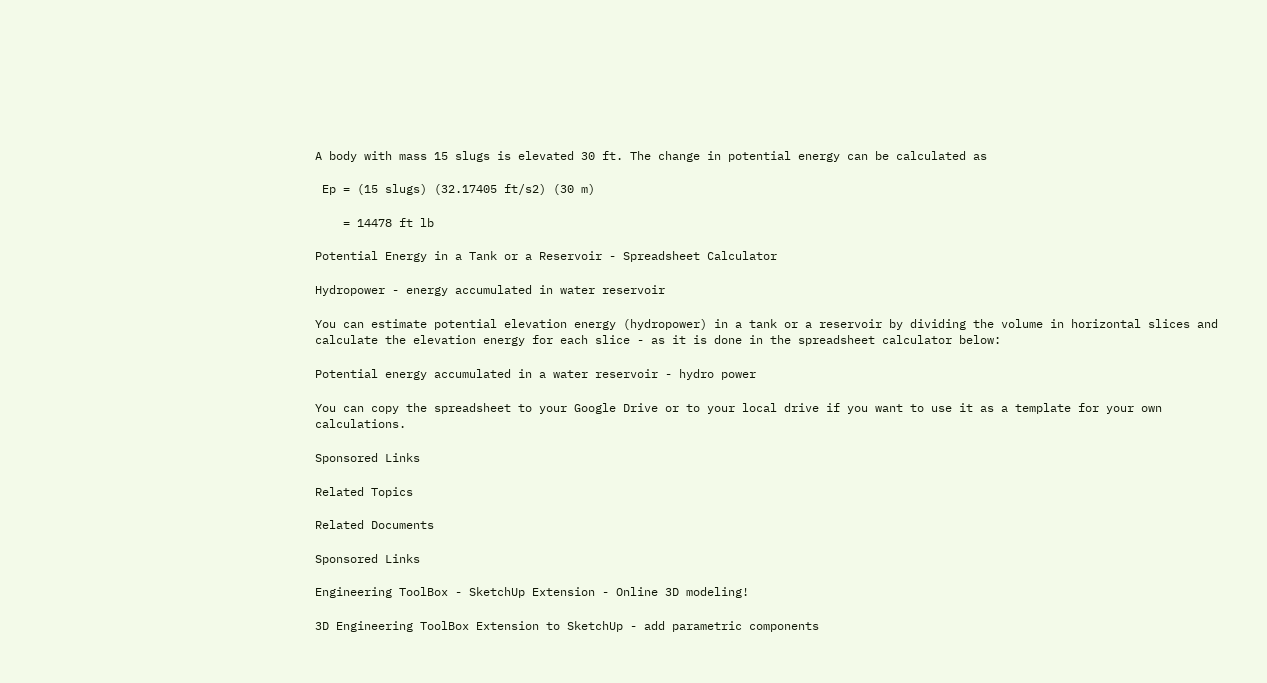A body with mass 15 slugs is elevated 30 ft. The change in potential energy can be calculated as

 Ep = (15 slugs) (32.17405 ft/s2) (30 m)

    = 14478 ft lb

Potential Energy in a Tank or a Reservoir - Spreadsheet Calculator

Hydropower - energy accumulated in water reservoir

You can estimate potential elevation energy (hydropower) in a tank or a reservoir by dividing the volume in horizontal slices and calculate the elevation energy for each slice - as it is done in the spreadsheet calculator below:

Potential energy accumulated in a water reservoir - hydro power

You can copy the spreadsheet to your Google Drive or to your local drive if you want to use it as a template for your own calculations.

Sponsored Links

Related Topics

Related Documents

Sponsored Links

Engineering ToolBox - SketchUp Extension - Online 3D modeling!

3D Engineering ToolBox Extension to SketchUp - add parametric components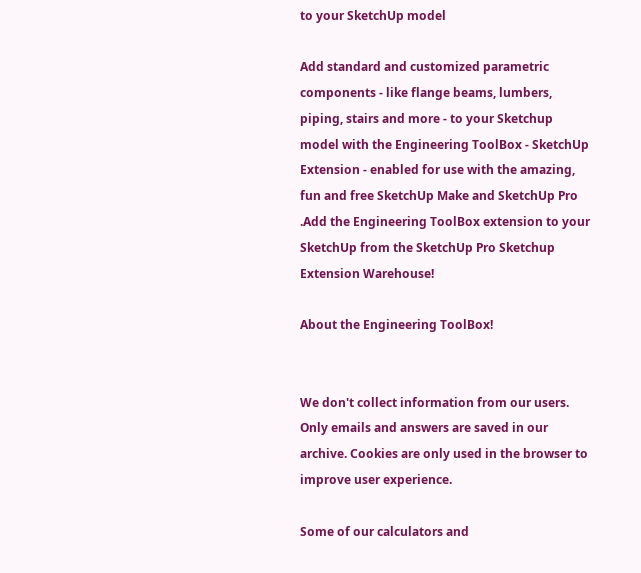to your SketchUp model

Add standard and customized parametric components - like flange beams, lumbers, piping, stairs and more - to your Sketchup model with the Engineering ToolBox - SketchUp Extension - enabled for use with the amazing, fun and free SketchUp Make and SketchUp Pro .Add the Engineering ToolBox extension to your SketchUp from the SketchUp Pro Sketchup Extension Warehouse!

About the Engineering ToolBox!


We don't collect information from our users. Only emails and answers are saved in our archive. Cookies are only used in the browser to improve user experience.

Some of our calculators and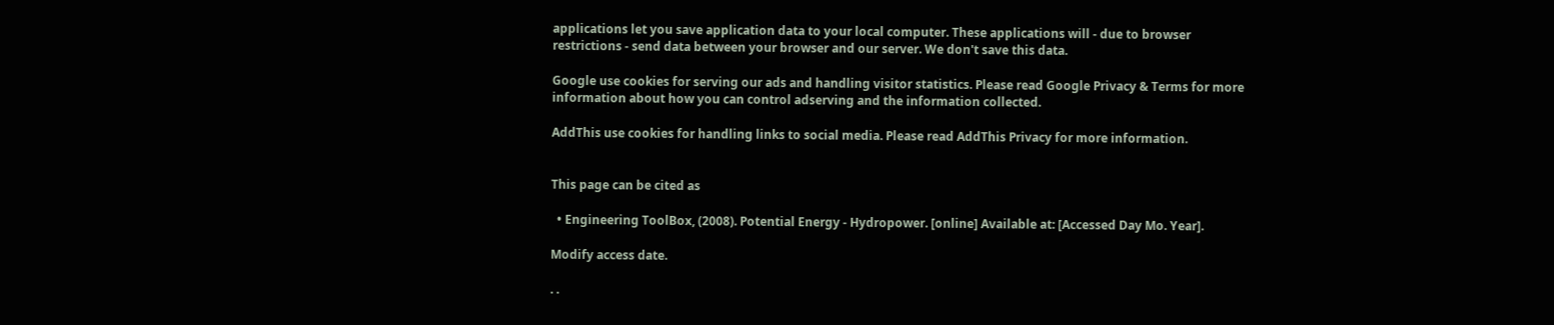applications let you save application data to your local computer. These applications will - due to browser restrictions - send data between your browser and our server. We don't save this data.

Google use cookies for serving our ads and handling visitor statistics. Please read Google Privacy & Terms for more information about how you can control adserving and the information collected.

AddThis use cookies for handling links to social media. Please read AddThis Privacy for more information.


This page can be cited as

  • Engineering ToolBox, (2008). Potential Energy - Hydropower. [online] Available at: [Accessed Day Mo. Year].

Modify access date.

. .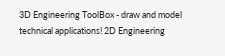3D Engineering ToolBox - draw and model technical applications! 2D Engineering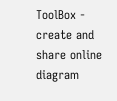ToolBox - create and share online diagram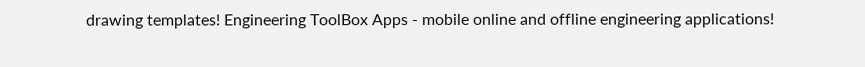drawing templates! Engineering ToolBox Apps - mobile online and offline engineering applications!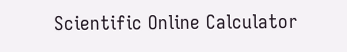Scientific Online Calculator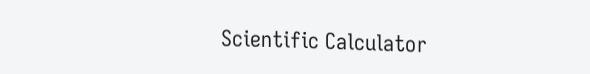Scientific Calculator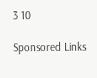3 10

Sponsored Links